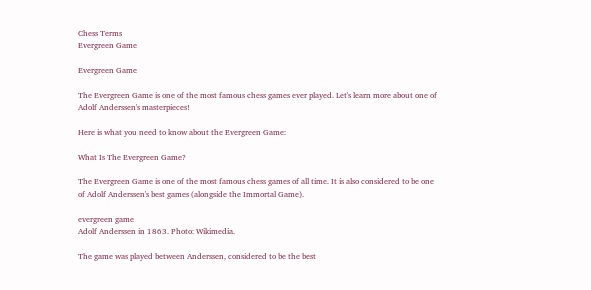Chess Terms
Evergreen Game

Evergreen Game

The Evergreen Game is one of the most famous chess games ever played. Let's learn more about one of Adolf Anderssen's masterpieces!

Here is what you need to know about the Evergreen Game:

What Is The Evergreen Game?

The Evergreen Game is one of the most famous chess games of all time. It is also considered to be one of Adolf Anderssen's best games (alongside the Immortal Game).

evergreen game
Adolf Anderssen in 1863. Photo: Wikimedia.

The game was played between Anderssen, considered to be the best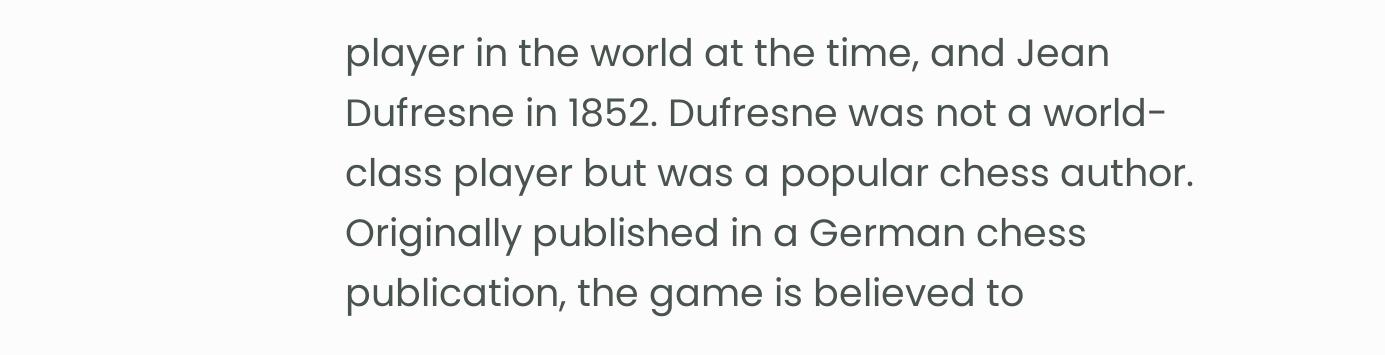player in the world at the time, and Jean Dufresne in 1852. Dufresne was not a world-class player but was a popular chess author. Originally published in a German chess publication, the game is believed to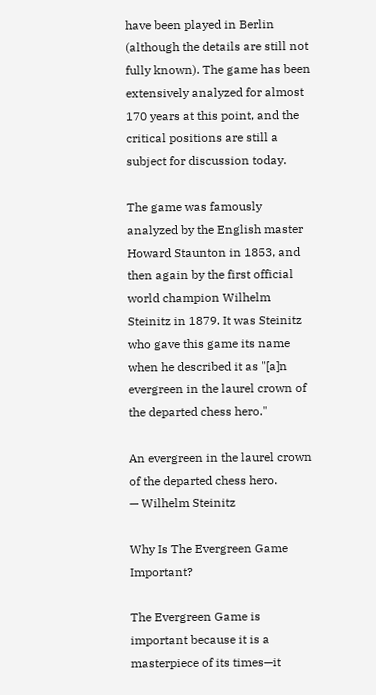have been played in Berlin (although the details are still not fully known). The game has been extensively analyzed for almost 170 years at this point, and the critical positions are still a subject for discussion today.

The game was famously analyzed by the English master Howard Staunton in 1853, and then again by the first official world champion Wilhelm Steinitz in 1879. It was Steinitz who gave this game its name when he described it as "[a]n evergreen in the laurel crown of the departed chess hero."

An evergreen in the laurel crown of the departed chess hero.
— Wilhelm Steinitz

Why Is The Evergreen Game Important?

The Evergreen Game is important because it is a masterpiece of its times—it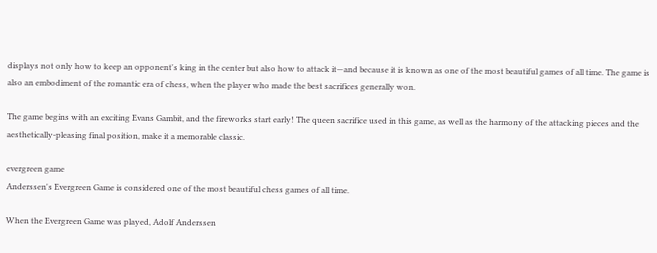displays not only how to keep an opponent's king in the center but also how to attack it—and because it is known as one of the most beautiful games of all time. The game is also an embodiment of the romantic era of chess, when the player who made the best sacrifices generally won.

The game begins with an exciting Evans Gambit, and the fireworks start early! The queen sacrifice used in this game, as well as the harmony of the attacking pieces and the aesthetically-pleasing final position, make it a memorable classic.

evergreen game
Anderssen's Evergreen Game is considered one of the most beautiful chess games of all time.

When the Evergreen Game was played, Adolf Anderssen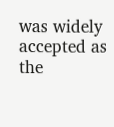was widely accepted as the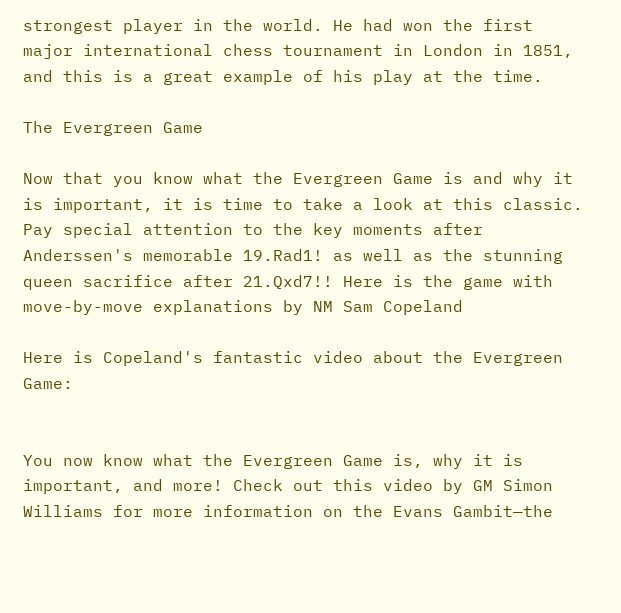strongest player in the world. He had won the first major international chess tournament in London in 1851, and this is a great example of his play at the time.

The Evergreen Game

Now that you know what the Evergreen Game is and why it is important, it is time to take a look at this classic. Pay special attention to the key moments after Anderssen's memorable 19.Rad1! as well as the stunning queen sacrifice after 21.Qxd7!! Here is the game with move-by-move explanations by NM Sam Copeland

Here is Copeland's fantastic video about the Evergreen Game:


You now know what the Evergreen Game is, why it is important, and more! Check out this video by GM Simon Williams for more information on the Evans Gambit—the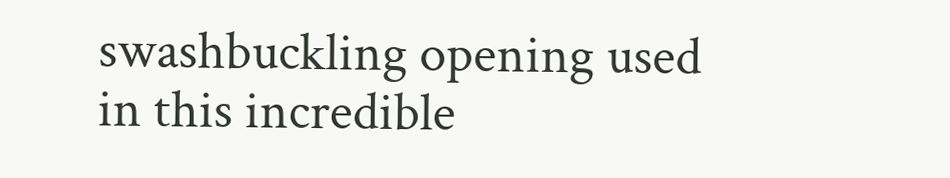swashbuckling opening used in this incredible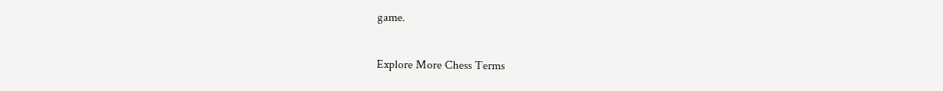game.

Explore More Chess Terms